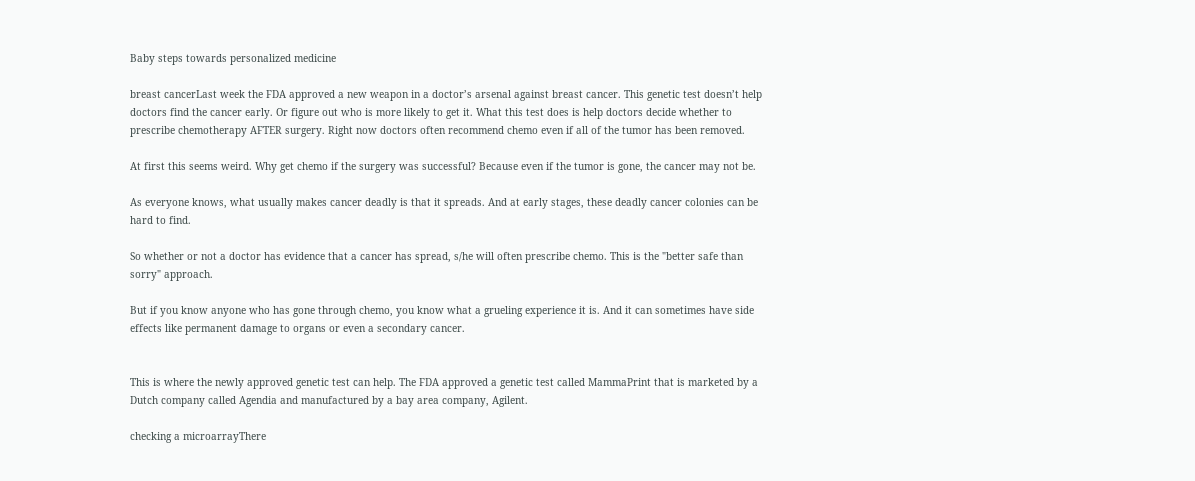Baby steps towards personalized medicine

breast cancerLast week the FDA approved a new weapon in a doctor’s arsenal against breast cancer. This genetic test doesn’t help doctors find the cancer early. Or figure out who is more likely to get it. What this test does is help doctors decide whether to prescribe chemotherapy AFTER surgery. Right now doctors often recommend chemo even if all of the tumor has been removed.

At first this seems weird. Why get chemo if the surgery was successful? Because even if the tumor is gone, the cancer may not be.

As everyone knows, what usually makes cancer deadly is that it spreads. And at early stages, these deadly cancer colonies can be hard to find.

So whether or not a doctor has evidence that a cancer has spread, s/he will often prescribe chemo. This is the "better safe than sorry" approach.

But if you know anyone who has gone through chemo, you know what a grueling experience it is. And it can sometimes have side effects like permanent damage to organs or even a secondary cancer.


This is where the newly approved genetic test can help. The FDA approved a genetic test called MammaPrint that is marketed by a Dutch company called Agendia and manufactured by a bay area company, Agilent.

checking a microarrayThere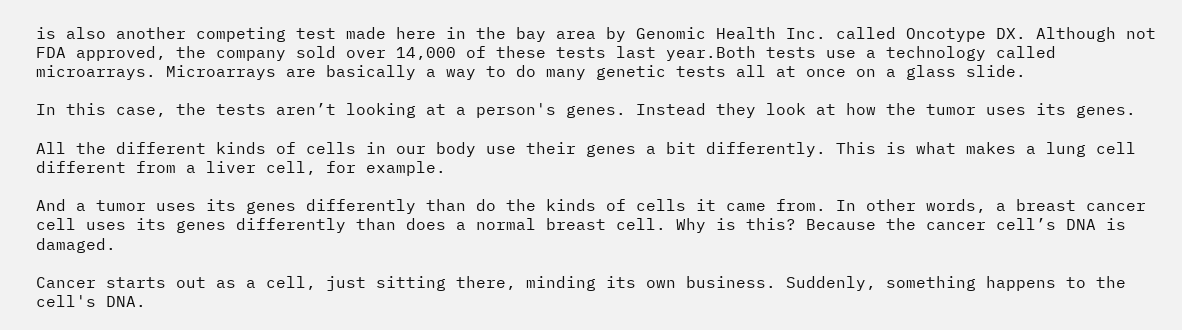is also another competing test made here in the bay area by Genomic Health Inc. called Oncotype DX. Although not FDA approved, the company sold over 14,000 of these tests last year.Both tests use a technology called microarrays. Microarrays are basically a way to do many genetic tests all at once on a glass slide.

In this case, the tests aren’t looking at a person's genes. Instead they look at how the tumor uses its genes.

All the different kinds of cells in our body use their genes a bit differently. This is what makes a lung cell different from a liver cell, for example.

And a tumor uses its genes differently than do the kinds of cells it came from. In other words, a breast cancer cell uses its genes differently than does a normal breast cell. Why is this? Because the cancer cell’s DNA is damaged.

Cancer starts out as a cell, just sitting there, minding its own business. Suddenly, something happens to the cell's DNA.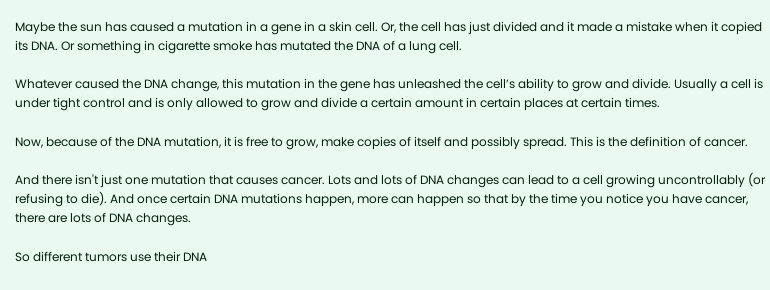Maybe the sun has caused a mutation in a gene in a skin cell. Or, the cell has just divided and it made a mistake when it copied its DNA. Or something in cigarette smoke has mutated the DNA of a lung cell.

Whatever caused the DNA change, this mutation in the gene has unleashed the cell’s ability to grow and divide. Usually a cell is under tight control and is only allowed to grow and divide a certain amount in certain places at certain times.

Now, because of the DNA mutation, it is free to grow, make copies of itself and possibly spread. This is the definition of cancer.

And there isn't just one mutation that causes cancer. Lots and lots of DNA changes can lead to a cell growing uncontrollably (or refusing to die). And once certain DNA mutations happen, more can happen so that by the time you notice you have cancer, there are lots of DNA changes.

So different tumors use their DNA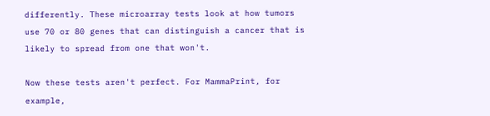differently. These microarray tests look at how tumors use 70 or 80 genes that can distinguish a cancer that is likely to spread from one that won't.

Now these tests aren't perfect. For MammaPrint, for example,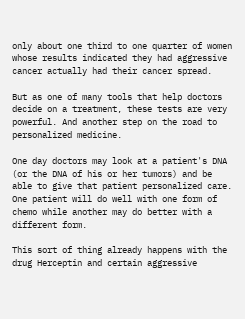only about one third to one quarter of women whose results indicated they had aggressive cancer actually had their cancer spread.

But as one of many tools that help doctors decide on a treatment, these tests are very powerful. And another step on the road to personalized medicine.

One day doctors may look at a patient's DNA (or the DNA of his or her tumors) and be able to give that patient personalized care. One patient will do well with one form of chemo while another may do better with a different form.

This sort of thing already happens with the drug Herceptin and certain aggressive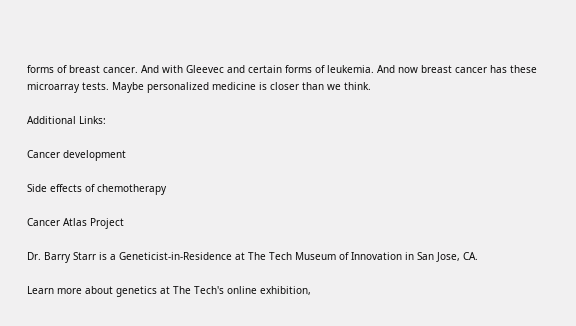forms of breast cancer. And with Gleevec and certain forms of leukemia. And now breast cancer has these microarray tests. Maybe personalized medicine is closer than we think.

Additional Links:

Cancer development

Side effects of chemotherapy

Cancer Atlas Project

Dr. Barry Starr is a Geneticist-in-Residence at The Tech Museum of Innovation in San Jose, CA.

Learn more about genetics at The Tech's online exhibition,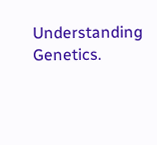Understanding Genetics.